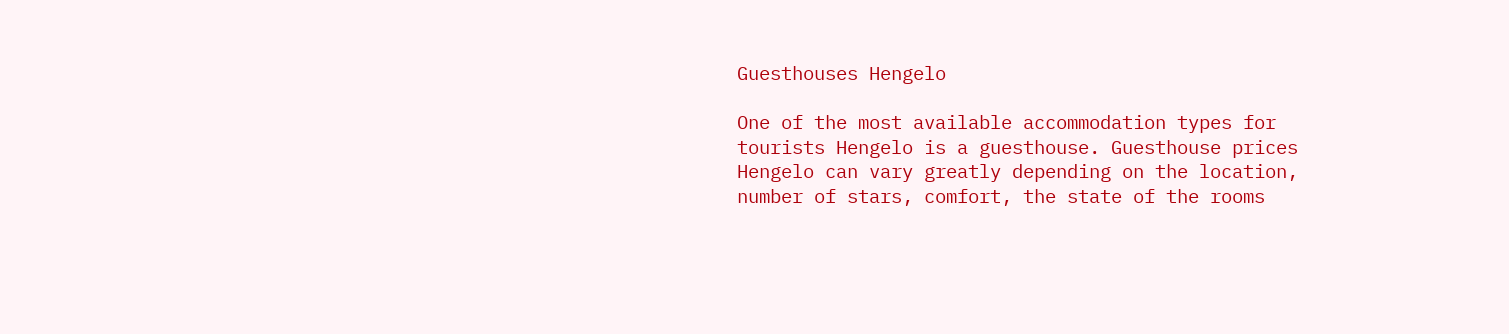Guesthouses Hengelo

One of the most available accommodation types for tourists Hengelo is a guesthouse. Guesthouse prices Hengelo can vary greatly depending on the location, number of stars, comfort, the state of the rooms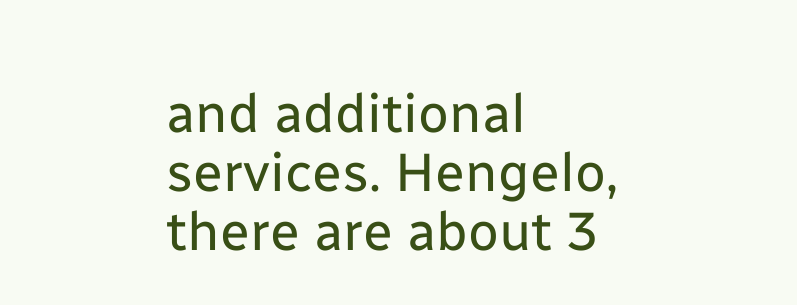and additional services. Hengelo, there are about 3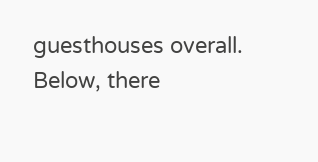guesthouses overall. Below, there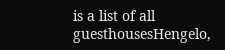is a list of all guesthousesHengelo,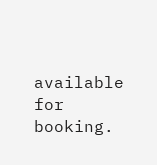available for booking.